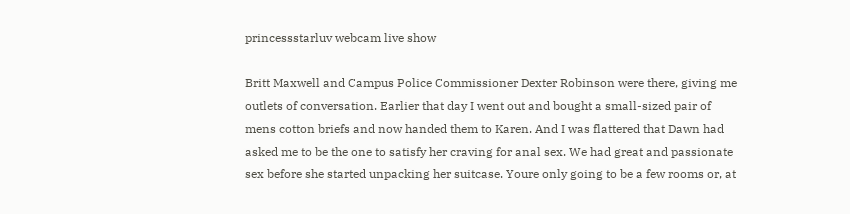princessstarluv webcam live show

Britt Maxwell and Campus Police Commissioner Dexter Robinson were there, giving me outlets of conversation. Earlier that day I went out and bought a small-sized pair of mens cotton briefs and now handed them to Karen. And I was flattered that Dawn had asked me to be the one to satisfy her craving for anal sex. We had great and passionate sex before she started unpacking her suitcase. Youre only going to be a few rooms or, at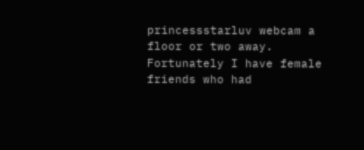princessstarluv webcam a floor or two away. Fortunately I have female friends who had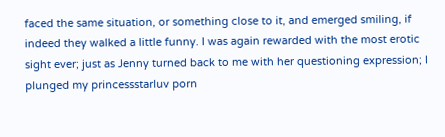faced the same situation, or something close to it, and emerged smiling, if indeed they walked a little funny. I was again rewarded with the most erotic sight ever; just as Jenny turned back to me with her questioning expression; I plunged my princessstarluv porn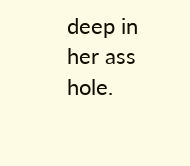deep in her ass hole.